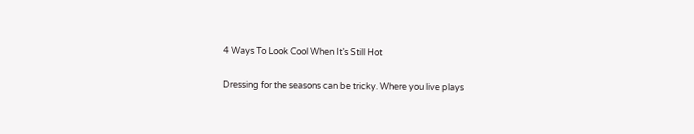4 Ways To Look Cool When It’s Still Hot

Dressing for the seasons can be tricky. Where you live plays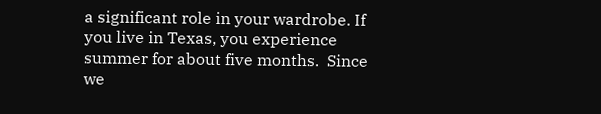a significant role in your wardrobe. If you live in Texas, you experience summer for about five months.  Since we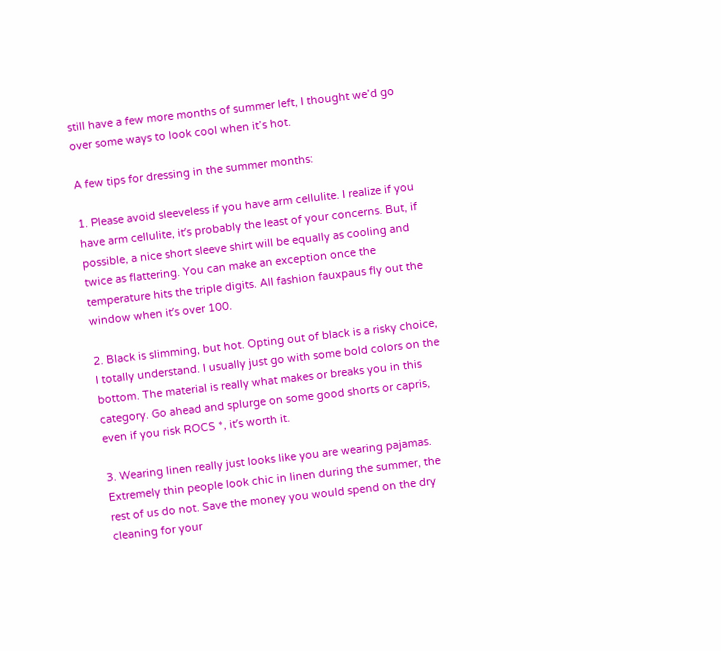still have a few more months of summer left, I thought we’d go over some ways to look cool when it’s hot.

A few tips for dressing in the summer months:

1. Please avoid sleeveless if you have arm cellulite. I realize if you have arm cellulite, itʼs probably the least of your concerns. But, if possible, a nice short sleeve shirt will be equally as cooling and twice as flattering. You can make an exception once the temperature hits the triple digits. All fashion fauxpaus fly out the window when itʼs over 100.

2. Black is slimming, but hot. Opting out of black is a risky choice, I totally understand. I usually just go with some bold colors on the bottom. The material is really what makes or breaks you in this category. Go ahead and splurge on some good shorts or capris, even if you risk ROCS *, itʼs worth it.

3. Wearing linen really just looks like you are wearing pajamas. Extremely thin people look chic in linen during the summer, the rest of us do not. Save the money you would spend on the dry cleaning for your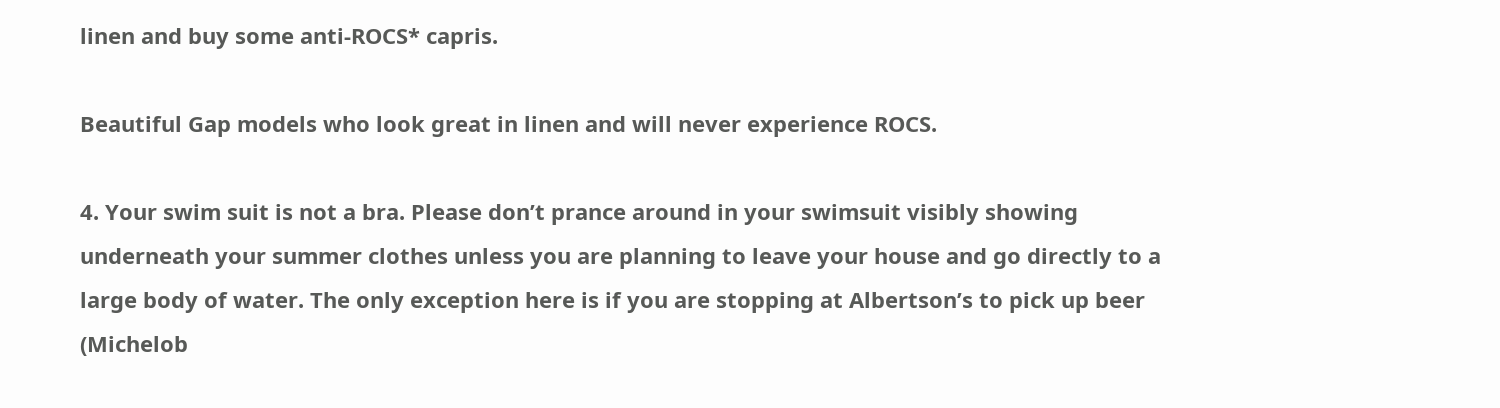linen and buy some anti-ROCS* capris.

Beautiful Gap models who look great in linen and will never experience ROCS.

4. Your swim suit is not a bra. Please donʼt prance around in your swimsuit visibly showing underneath your summer clothes unless you are planning to leave your house and go directly to a large body of water. The only exception here is if you are stopping at Albertsonʼs to pick up beer (Michelob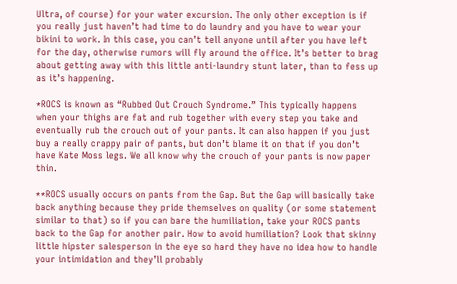Ultra, of course) for your water excursion. The only other exception is if you really just havenʼt had time to do laundry and you have to wear your bikini to work. In this case, you canʼt tell anyone until after you have left for the day, otherwise rumors will fly around the office. Itʼs better to brag about getting away with this little anti-laundry stunt later, than to fess up as itʼs happening.

*ROCS is known as “Rubbed Out Crouch Syndrome.” This typically happens when your thighs are fat and rub together with every step you take and eventually rub the crouch out of your pants. It can also happen if you just buy a really crappy pair of pants, but don’t blame it on that if you don’t have Kate Moss legs. We all know why the crouch of your pants is now paper thin.

**ROCS usually occurs on pants from the Gap. But the Gap will basically take back anything because they pride themselves on quality (or some statement similar to that) so if you can bare the humiliation, take your ROCS pants back to the Gap for another pair. How to avoid humiliation? Look that skinny little hipster salesperson in the eye so hard they have no idea how to handle your intimidation and they’ll probably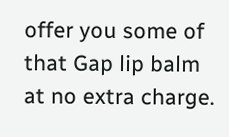offer you some of that Gap lip balm at no extra charge.